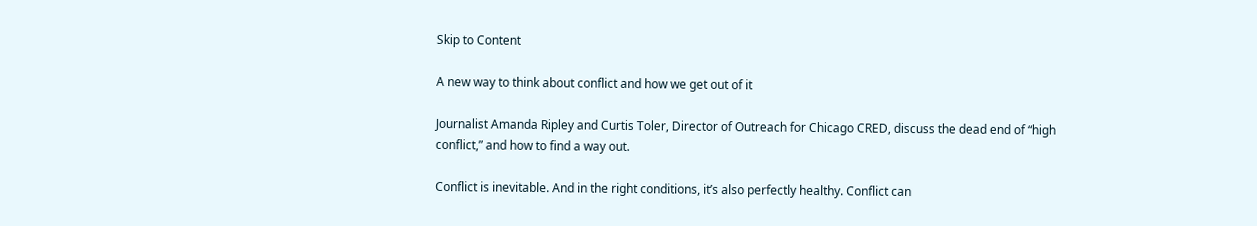Skip to Content

A new way to think about conflict and how we get out of it

Journalist Amanda Ripley and Curtis Toler, Director of Outreach for Chicago CRED, discuss the dead end of “high conflict,” and how to find a way out.

Conflict is inevitable. And in the right conditions, it’s also perfectly healthy. Conflict can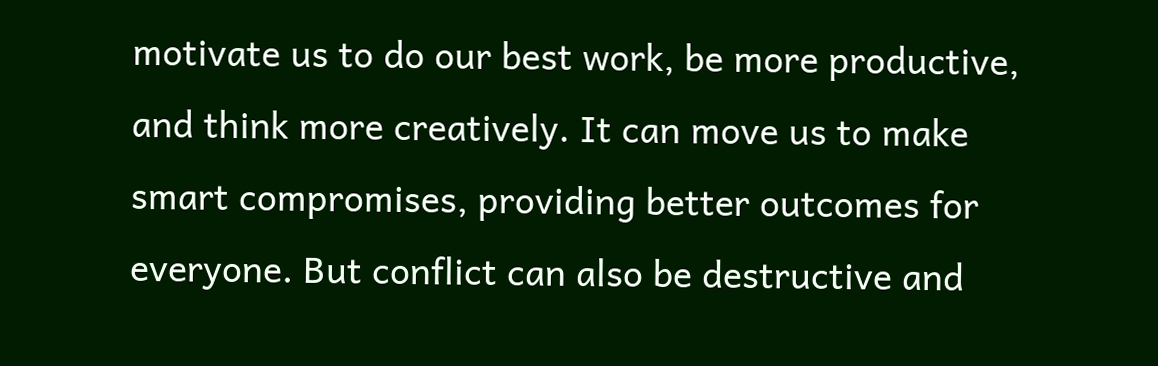motivate us to do our best work, be more productive, and think more creatively. It can move us to make smart compromises, providing better outcomes for everyone. But conflict can also be destructive and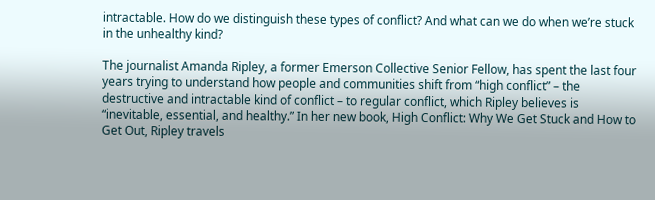intractable. How do we distinguish these types of conflict? And what can we do when we’re stuck in the unhealthy kind?

The journalist Amanda Ripley, a former Emerson Collective Senior Fellow, has spent the last four years trying to understand how people and communities shift from “high conflict” – the destructive and intractable kind of conflict – to regular conflict, which Ripley believes is “inevitable, essential, and healthy.” In her new book, High Conflict: Why We Get Stuck and How to Get Out, Ripley travels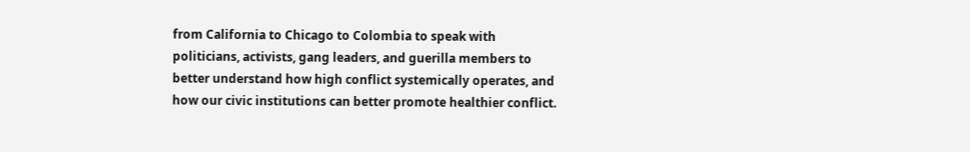from California to Chicago to Colombia to speak with politicians, activists, gang leaders, and guerilla members to better understand how high conflict systemically operates, and how our civic institutions can better promote healthier conflict.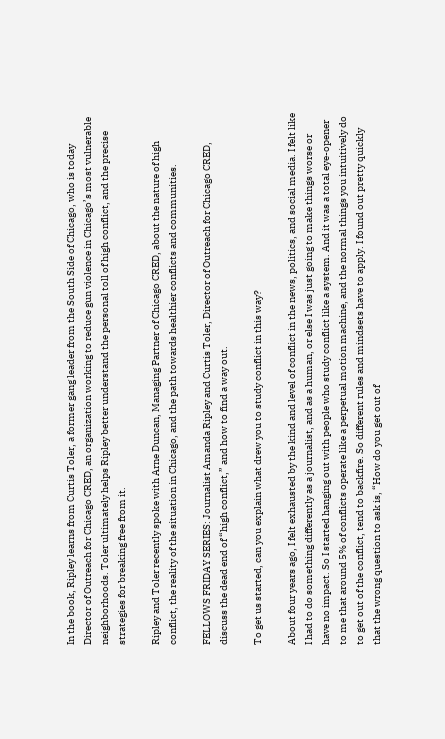In the book, Ripley learns from Curtis Toler, a former gang leader from the South Side of Chicago, who is today Director of Outreach for Chicago CRED, an organization working to reduce gun violence in Chicago’s most vulnerable neighborhoods. Toler ultimately helps Ripley better understand the personal toll of high conflict, and the precise strategies for breaking free from it.

Ripley and Toler recently spoke with Arne Duncan, Managing Partner of Chicago CRED, about the nature of high conflict, the reality of the situation in Chicago, and the path towards healthier conflicts and communities.

FELLOWS FRIDAY SERIES: Journalist Amanda Ripley and Curtis Toler, Director of Outreach for Chicago CRED, discuss the dead end of “high conflict,” and how to find a way out.

To get us started, can you explain what drew you to study conflict in this way?

About four years ago, I felt exhausted by the kind and level of conflict in the news, politics, and social media. I felt like I had to do something differently as a journalist, and as a human, or else I was just going to make things worse or have no impact. So I started hanging out with people who study conflict like a system. And it was a total eye-opener to me that around 5% of conflicts operate like a perpetual motion machine, and the normal things you intuitively do to get out of the conflict, tend to backfire. So different rules and mindsets have to apply. I found out pretty quickly that the wrong question to ask is, “How do you get out of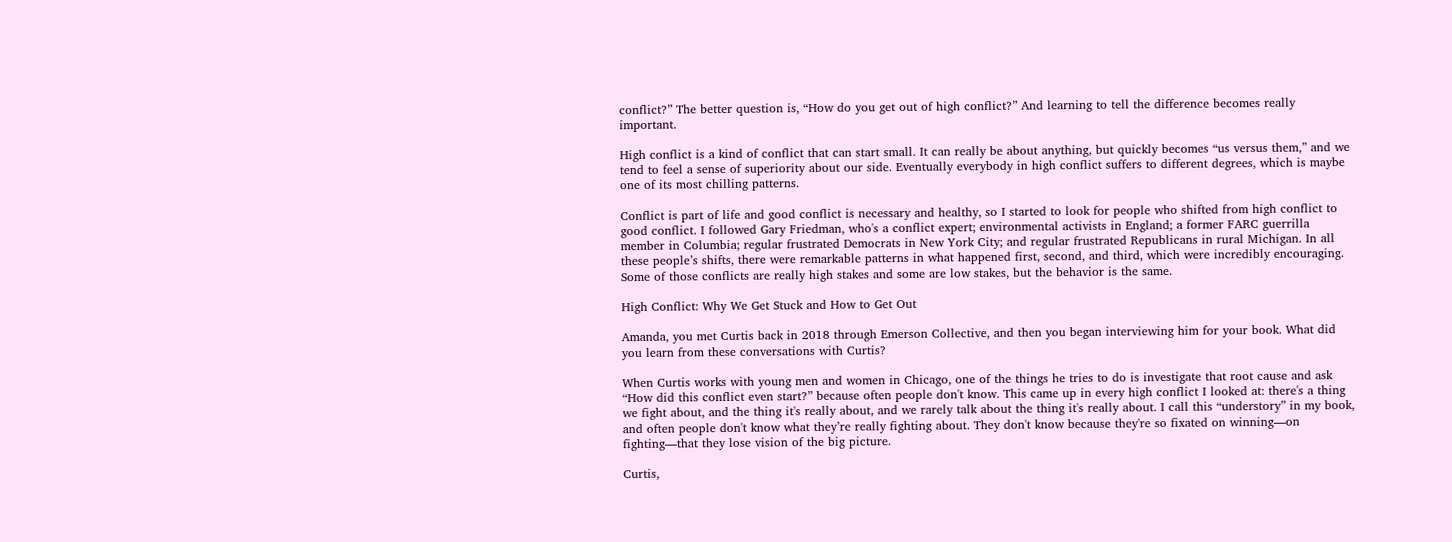conflict?” The better question is, “How do you get out of high conflict?” And learning to tell the difference becomes really important.

High conflict is a kind of conflict that can start small. It can really be about anything, but quickly becomes “us versus them,” and we tend to feel a sense of superiority about our side. Eventually everybody in high conflict suffers to different degrees, which is maybe one of its most chilling patterns.

Conflict is part of life and good conflict is necessary and healthy, so I started to look for people who shifted from high conflict to good conflict. I followed Gary Friedman, who's a conflict expert; environmental activists in England; a former FARC guerrilla member in Columbia; regular frustrated Democrats in New York City; and regular frustrated Republicans in rural Michigan. In all these people’s shifts, there were remarkable patterns in what happened first, second, and third, which were incredibly encouraging. Some of those conflicts are really high stakes and some are low stakes, but the behavior is the same.

High Conflict: Why We Get Stuck and How to Get Out

Amanda, you met Curtis back in 2018 through Emerson Collective, and then you began interviewing him for your book. What did you learn from these conversations with Curtis?

When Curtis works with young men and women in Chicago, one of the things he tries to do is investigate that root cause and ask “How did this conflict even start?” because often people don't know. This came up in every high conflict I looked at: there's a thing we fight about, and the thing it's really about, and we rarely talk about the thing it's really about. I call this “understory” in my book, and often people don't know what they’re really fighting about. They don't know because they're so fixated on winning—on fighting—that they lose vision of the big picture.

Curtis,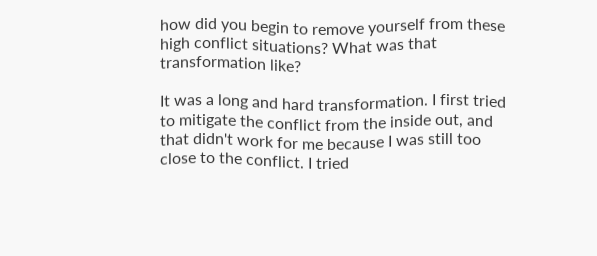how did you begin to remove yourself from these high conflict situations? What was that transformation like?

It was a long and hard transformation. I first tried to mitigate the conflict from the inside out, and that didn't work for me because I was still too close to the conflict. I tried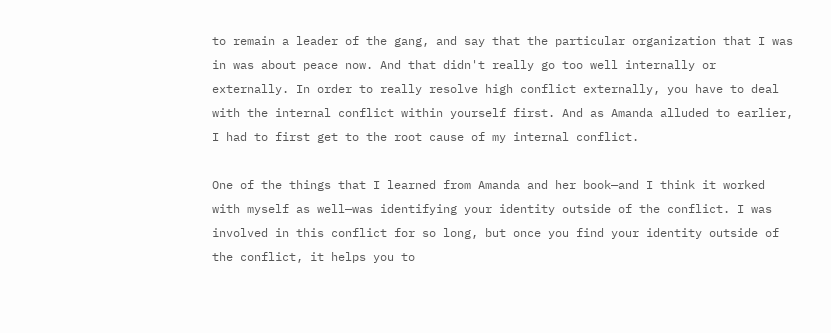to remain a leader of the gang, and say that the particular organization that I was in was about peace now. And that didn't really go too well internally or externally. In order to really resolve high conflict externally, you have to deal with the internal conflict within yourself first. And as Amanda alluded to earlier, I had to first get to the root cause of my internal conflict.

One of the things that I learned from Amanda and her book—and I think it worked with myself as well—was identifying your identity outside of the conflict. I was involved in this conflict for so long, but once you find your identity outside of the conflict, it helps you to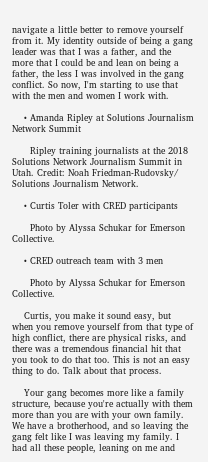navigate a little better to remove yourself from it. My identity outside of being a gang leader was that I was a father, and the more that I could be and lean on being a father, the less I was involved in the gang conflict. So now, I'm starting to use that with the men and women I work with.

    • Amanda Ripley at Solutions Journalism Network Summit

      Ripley training journalists at the 2018 Solutions Network Journalism Summit in Utah. Credit: Noah Friedman-Rudovsky/ Solutions Journalism Network.

    • Curtis Toler with CRED participants

      Photo by Alyssa Schukar for Emerson Collective.

    • CRED outreach team with 3 men

      Photo by Alyssa Schukar for Emerson Collective.

    Curtis, you make it sound easy, but when you remove yourself from that type of high conflict, there are physical risks, and there was a tremendous financial hit that you took to do that too. This is not an easy thing to do. Talk about that process.

    Your gang becomes more like a family structure, because you're actually with them more than you are with your own family. We have a brotherhood, and so leaving the gang felt like I was leaving my family. I had all these people, leaning on me and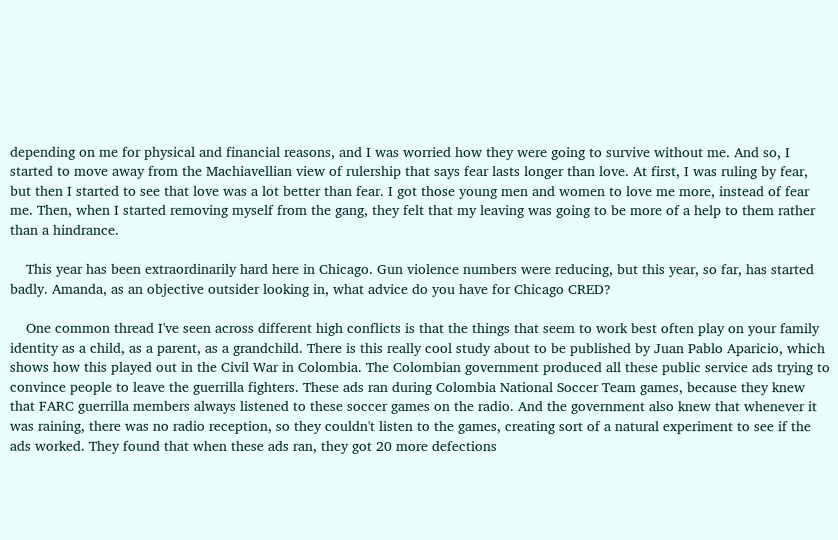depending on me for physical and financial reasons, and I was worried how they were going to survive without me. And so, I started to move away from the Machiavellian view of rulership that says fear lasts longer than love. At first, I was ruling by fear, but then I started to see that love was a lot better than fear. I got those young men and women to love me more, instead of fear me. Then, when I started removing myself from the gang, they felt that my leaving was going to be more of a help to them rather than a hindrance.

    This year has been extraordinarily hard here in Chicago. Gun violence numbers were reducing, but this year, so far, has started badly. Amanda, as an objective outsider looking in, what advice do you have for Chicago CRED?

    One common thread I've seen across different high conflicts is that the things that seem to work best often play on your family identity as a child, as a parent, as a grandchild. There is this really cool study about to be published by Juan Pablo Aparicio, which shows how this played out in the Civil War in Colombia. The Colombian government produced all these public service ads trying to convince people to leave the guerrilla fighters. These ads ran during Colombia National Soccer Team games, because they knew that FARC guerrilla members always listened to these soccer games on the radio. And the government also knew that whenever it was raining, there was no radio reception, so they couldn't listen to the games, creating sort of a natural experiment to see if the ads worked. They found that when these ads ran, they got 20 more defections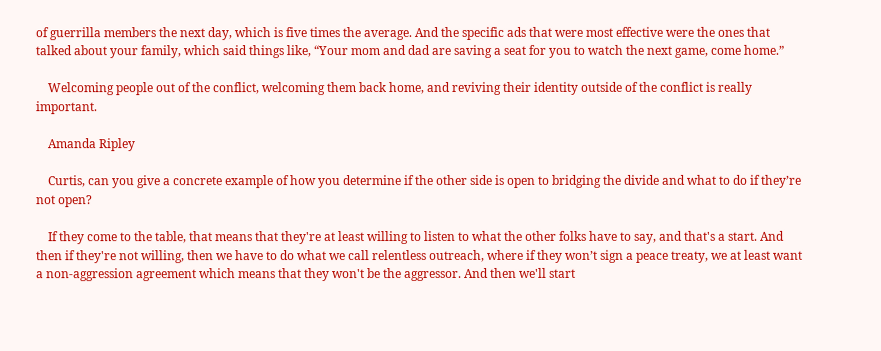of guerrilla members the next day, which is five times the average. And the specific ads that were most effective were the ones that talked about your family, which said things like, “Your mom and dad are saving a seat for you to watch the next game, come home.”

    Welcoming people out of the conflict, welcoming them back home, and reviving their identity outside of the conflict is really important.

    Amanda Ripley

    Curtis, can you give a concrete example of how you determine if the other side is open to bridging the divide and what to do if they’re not open?

    If they come to the table, that means that they're at least willing to listen to what the other folks have to say, and that's a start. And then if they're not willing, then we have to do what we call relentless outreach, where if they won’t sign a peace treaty, we at least want a non-aggression agreement which means that they won't be the aggressor. And then we'll start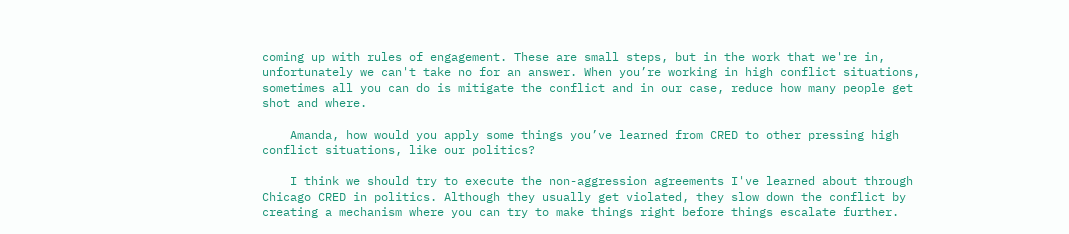coming up with rules of engagement. These are small steps, but in the work that we're in, unfortunately we can't take no for an answer. When you’re working in high conflict situations, sometimes all you can do is mitigate the conflict and in our case, reduce how many people get shot and where.

    Amanda, how would you apply some things you’ve learned from CRED to other pressing high conflict situations, like our politics?

    I think we should try to execute the non-aggression agreements I've learned about through Chicago CRED in politics. Although they usually get violated, they slow down the conflict by creating a mechanism where you can try to make things right before things escalate further.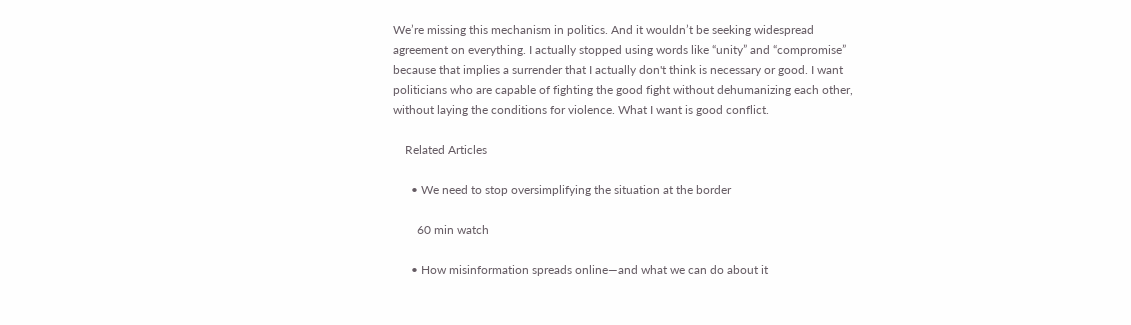We’re missing this mechanism in politics. And it wouldn’t be seeking widespread agreement on everything. I actually stopped using words like “unity” and “compromise” because that implies a surrender that I actually don't think is necessary or good. I want politicians who are capable of fighting the good fight without dehumanizing each other, without laying the conditions for violence. What I want is good conflict.

    Related Articles

      • We need to stop oversimplifying the situation at the border

        60 min watch

      • How misinformation spreads online—and what we can do about it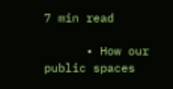7 min read

      • How our public spaces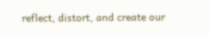reflect, distort, and create our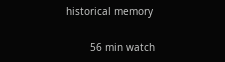historical memory

        56 min watch